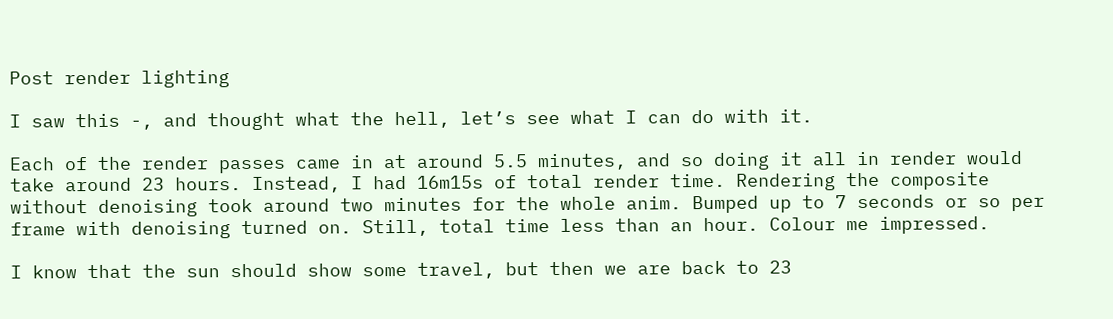Post render lighting

I saw this -, and thought what the hell, let’s see what I can do with it.

Each of the render passes came in at around 5.5 minutes, and so doing it all in render would take around 23 hours. Instead, I had 16m15s of total render time. Rendering the composite without denoising took around two minutes for the whole anim. Bumped up to 7 seconds or so per frame with denoising turned on. Still, total time less than an hour. Colour me impressed.

I know that the sun should show some travel, but then we are back to 23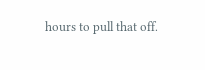hours to pull that off.